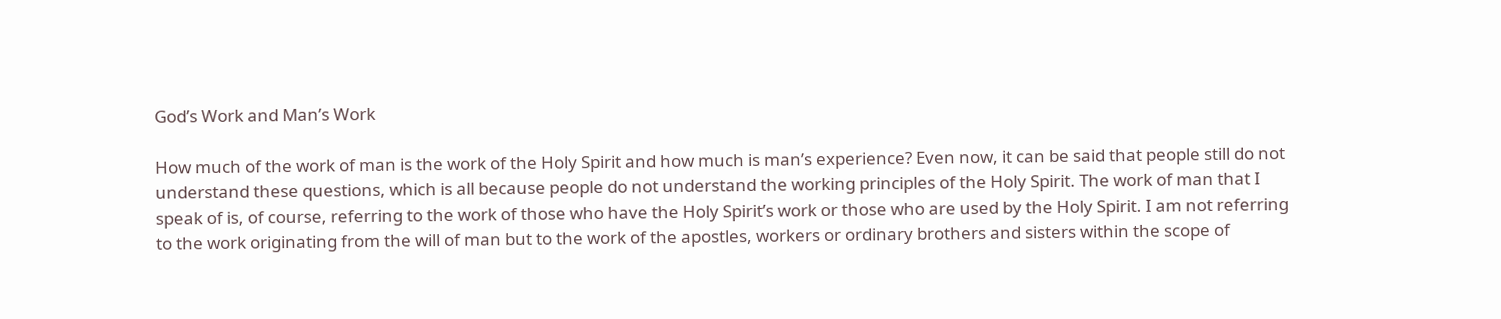God’s Work and Man’s Work

How much of the work of man is the work of the Holy Spirit and how much is man’s experience? Even now, it can be said that people still do not understand these questions, which is all because people do not understand the working principles of the Holy Spirit. The work of man that I speak of is, of course, referring to the work of those who have the Holy Spirit’s work or those who are used by the Holy Spirit. I am not referring to the work originating from the will of man but to the work of the apostles, workers or ordinary brothers and sisters within the scope of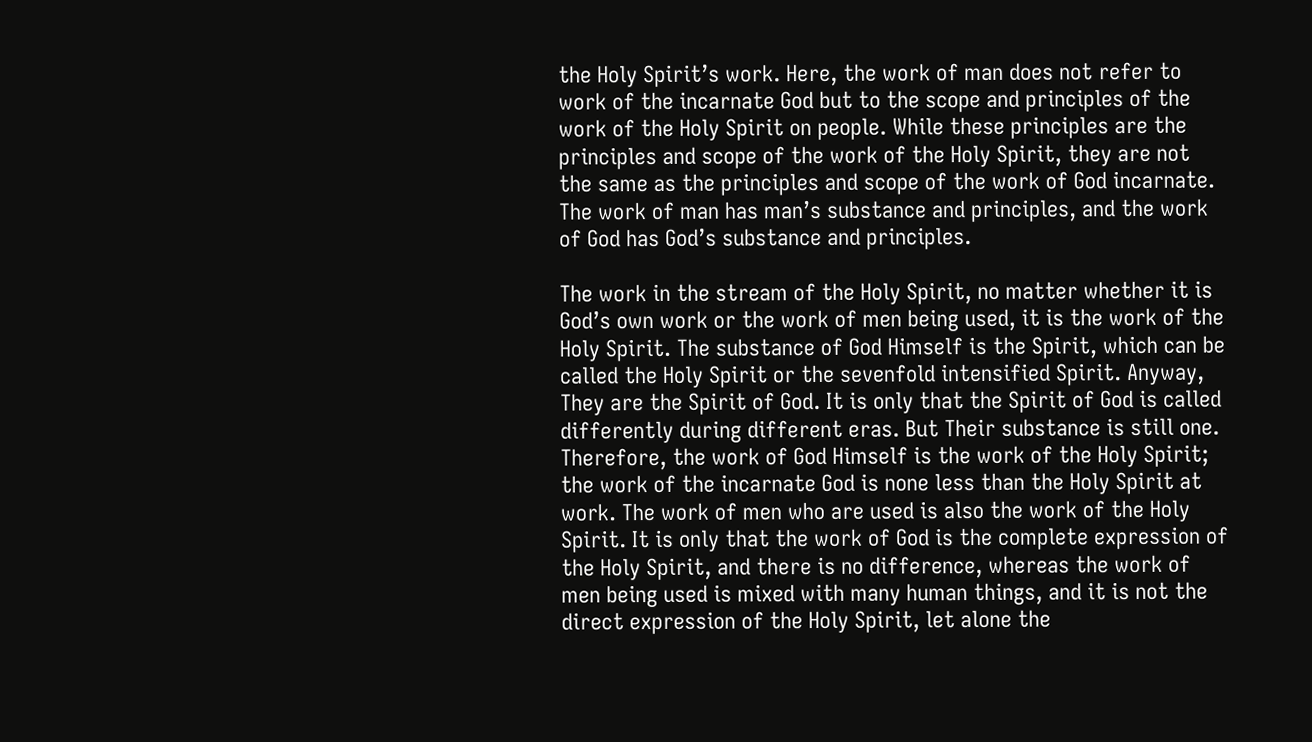the Holy Spirit’s work. Here, the work of man does not refer to work of the incarnate God but to the scope and principles of the work of the Holy Spirit on people. While these principles are the principles and scope of the work of the Holy Spirit, they are not the same as the principles and scope of the work of God incarnate. The work of man has man’s substance and principles, and the work of God has God’s substance and principles.

The work in the stream of the Holy Spirit, no matter whether it is God’s own work or the work of men being used, it is the work of the Holy Spirit. The substance of God Himself is the Spirit, which can be called the Holy Spirit or the sevenfold intensified Spirit. Anyway, They are the Spirit of God. It is only that the Spirit of God is called differently during different eras. But Their substance is still one. Therefore, the work of God Himself is the work of the Holy Spirit; the work of the incarnate God is none less than the Holy Spirit at work. The work of men who are used is also the work of the Holy Spirit. It is only that the work of God is the complete expression of the Holy Spirit, and there is no difference, whereas the work of men being used is mixed with many human things, and it is not the direct expression of the Holy Spirit, let alone the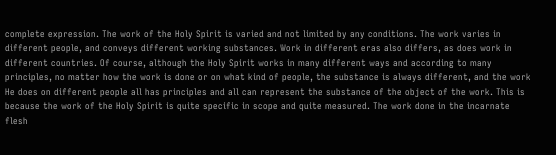complete expression. The work of the Holy Spirit is varied and not limited by any conditions. The work varies in different people, and conveys different working substances. Work in different eras also differs, as does work in different countries. Of course, although the Holy Spirit works in many different ways and according to many principles, no matter how the work is done or on what kind of people, the substance is always different, and the work He does on different people all has principles and all can represent the substance of the object of the work. This is because the work of the Holy Spirit is quite specific in scope and quite measured. The work done in the incarnate flesh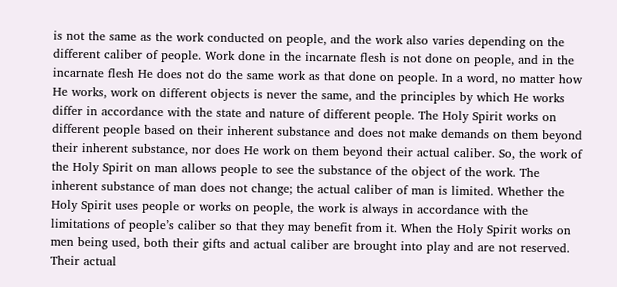is not the same as the work conducted on people, and the work also varies depending on the different caliber of people. Work done in the incarnate flesh is not done on people, and in the incarnate flesh He does not do the same work as that done on people. In a word, no matter how He works, work on different objects is never the same, and the principles by which He works differ in accordance with the state and nature of different people. The Holy Spirit works on different people based on their inherent substance and does not make demands on them beyond their inherent substance, nor does He work on them beyond their actual caliber. So, the work of the Holy Spirit on man allows people to see the substance of the object of the work. The inherent substance of man does not change; the actual caliber of man is limited. Whether the Holy Spirit uses people or works on people, the work is always in accordance with the limitations of people’s caliber so that they may benefit from it. When the Holy Spirit works on men being used, both their gifts and actual caliber are brought into play and are not reserved. Their actual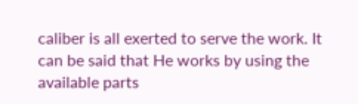caliber is all exerted to serve the work. It can be said that He works by using the available parts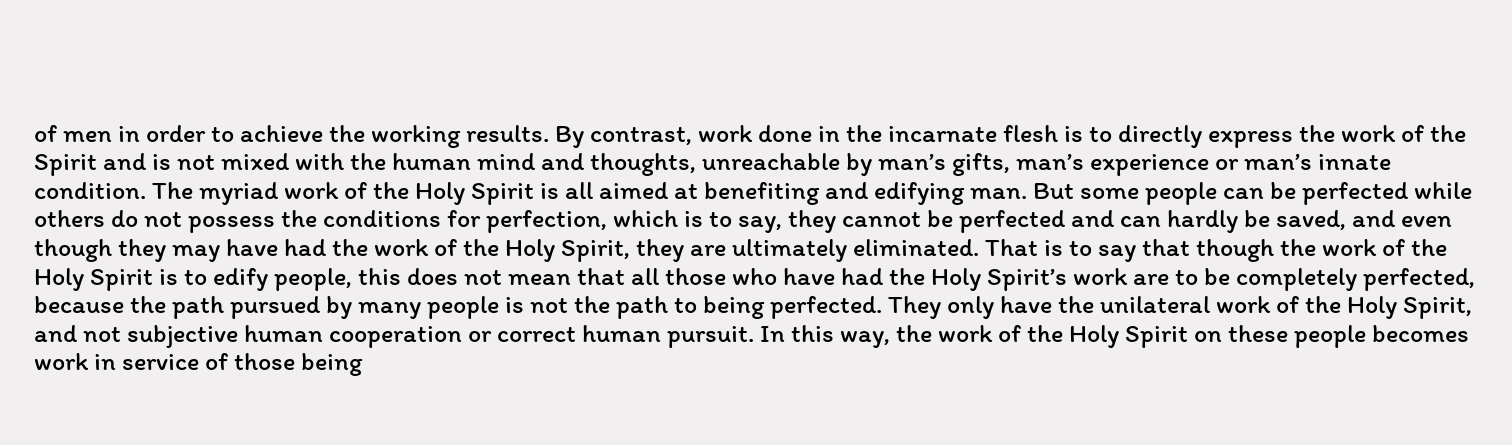of men in order to achieve the working results. By contrast, work done in the incarnate flesh is to directly express the work of the Spirit and is not mixed with the human mind and thoughts, unreachable by man’s gifts, man’s experience or man’s innate condition. The myriad work of the Holy Spirit is all aimed at benefiting and edifying man. But some people can be perfected while others do not possess the conditions for perfection, which is to say, they cannot be perfected and can hardly be saved, and even though they may have had the work of the Holy Spirit, they are ultimately eliminated. That is to say that though the work of the Holy Spirit is to edify people, this does not mean that all those who have had the Holy Spirit’s work are to be completely perfected, because the path pursued by many people is not the path to being perfected. They only have the unilateral work of the Holy Spirit, and not subjective human cooperation or correct human pursuit. In this way, the work of the Holy Spirit on these people becomes work in service of those being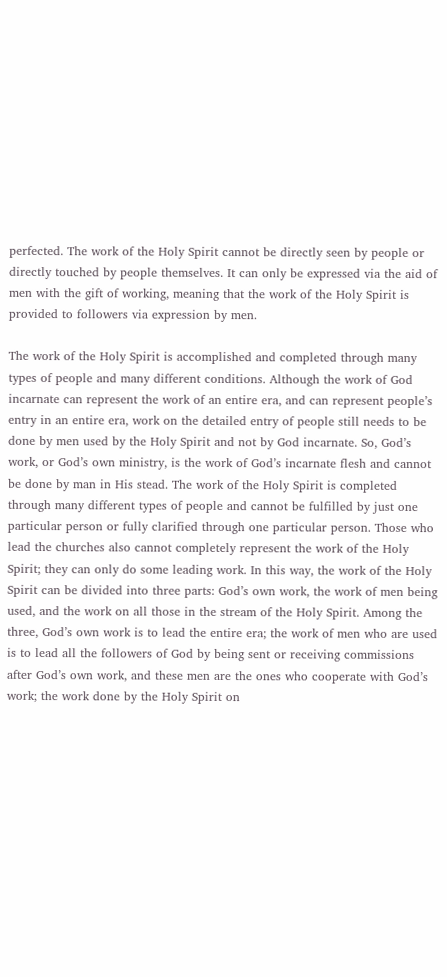perfected. The work of the Holy Spirit cannot be directly seen by people or directly touched by people themselves. It can only be expressed via the aid of men with the gift of working, meaning that the work of the Holy Spirit is provided to followers via expression by men.

The work of the Holy Spirit is accomplished and completed through many types of people and many different conditions. Although the work of God incarnate can represent the work of an entire era, and can represent people’s entry in an entire era, work on the detailed entry of people still needs to be done by men used by the Holy Spirit and not by God incarnate. So, God’s work, or God’s own ministry, is the work of God’s incarnate flesh and cannot be done by man in His stead. The work of the Holy Spirit is completed through many different types of people and cannot be fulfilled by just one particular person or fully clarified through one particular person. Those who lead the churches also cannot completely represent the work of the Holy Spirit; they can only do some leading work. In this way, the work of the Holy Spirit can be divided into three parts: God’s own work, the work of men being used, and the work on all those in the stream of the Holy Spirit. Among the three, God’s own work is to lead the entire era; the work of men who are used is to lead all the followers of God by being sent or receiving commissions after God’s own work, and these men are the ones who cooperate with God’s work; the work done by the Holy Spirit on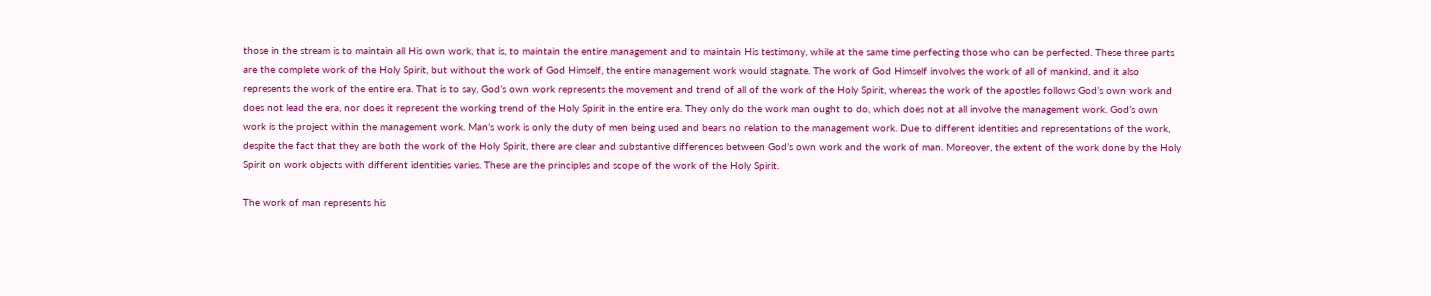those in the stream is to maintain all His own work, that is, to maintain the entire management and to maintain His testimony, while at the same time perfecting those who can be perfected. These three parts are the complete work of the Holy Spirit, but without the work of God Himself, the entire management work would stagnate. The work of God Himself involves the work of all of mankind, and it also represents the work of the entire era. That is to say, God’s own work represents the movement and trend of all of the work of the Holy Spirit, whereas the work of the apostles follows God’s own work and does not lead the era, nor does it represent the working trend of the Holy Spirit in the entire era. They only do the work man ought to do, which does not at all involve the management work. God’s own work is the project within the management work. Man’s work is only the duty of men being used and bears no relation to the management work. Due to different identities and representations of the work, despite the fact that they are both the work of the Holy Spirit, there are clear and substantive differences between God’s own work and the work of man. Moreover, the extent of the work done by the Holy Spirit on work objects with different identities varies. These are the principles and scope of the work of the Holy Spirit.

The work of man represents his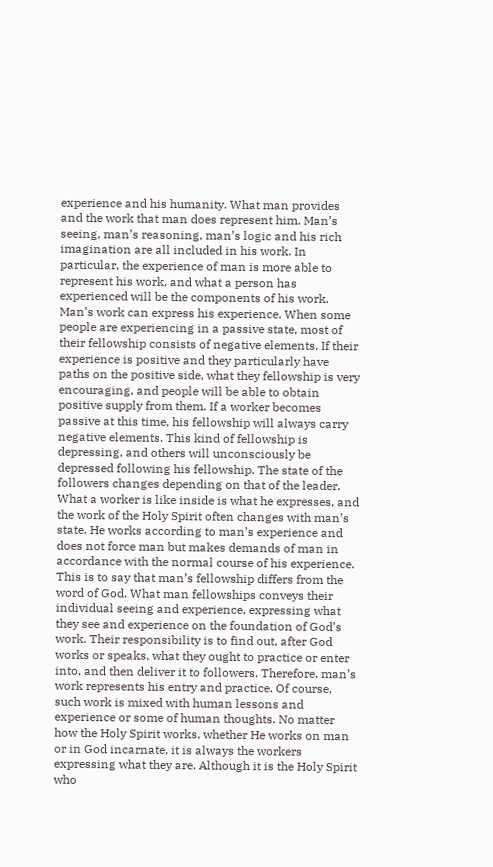experience and his humanity. What man provides and the work that man does represent him. Man’s seeing, man’s reasoning, man’s logic and his rich imagination are all included in his work. In particular, the experience of man is more able to represent his work, and what a person has experienced will be the components of his work. Man’s work can express his experience. When some people are experiencing in a passive state, most of their fellowship consists of negative elements. If their experience is positive and they particularly have paths on the positive side, what they fellowship is very encouraging, and people will be able to obtain positive supply from them. If a worker becomes passive at this time, his fellowship will always carry negative elements. This kind of fellowship is depressing, and others will unconsciously be depressed following his fellowship. The state of the followers changes depending on that of the leader. What a worker is like inside is what he expresses, and the work of the Holy Spirit often changes with man’s state. He works according to man’s experience and does not force man but makes demands of man in accordance with the normal course of his experience. This is to say that man’s fellowship differs from the word of God. What man fellowships conveys their individual seeing and experience, expressing what they see and experience on the foundation of God’s work. Their responsibility is to find out, after God works or speaks, what they ought to practice or enter into, and then deliver it to followers. Therefore, man’s work represents his entry and practice. Of course, such work is mixed with human lessons and experience or some of human thoughts. No matter how the Holy Spirit works, whether He works on man or in God incarnate, it is always the workers expressing what they are. Although it is the Holy Spirit who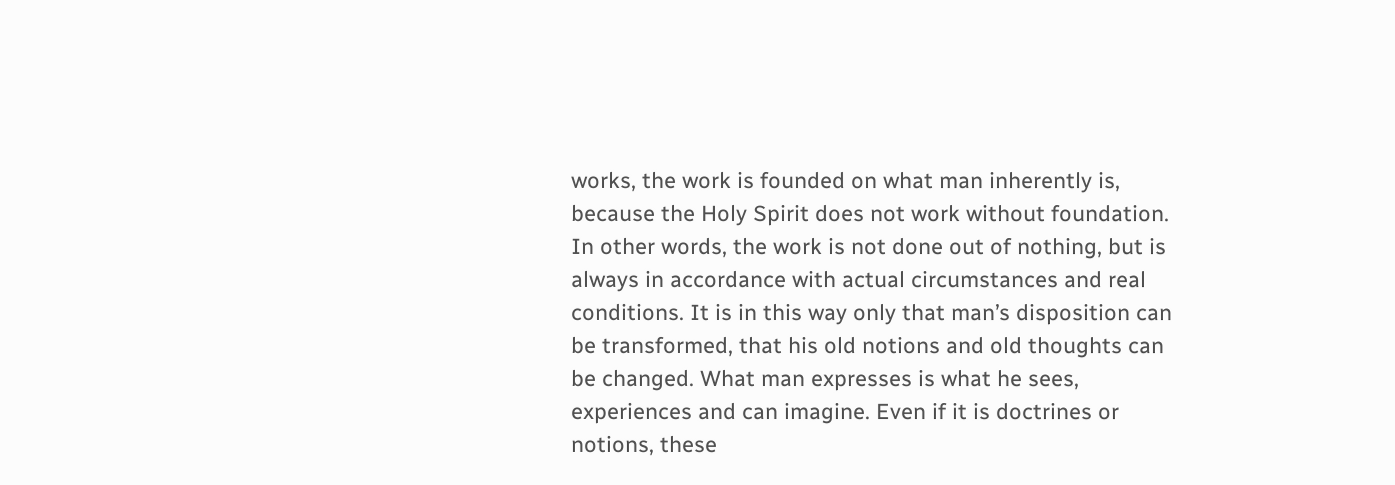works, the work is founded on what man inherently is, because the Holy Spirit does not work without foundation. In other words, the work is not done out of nothing, but is always in accordance with actual circumstances and real conditions. It is in this way only that man’s disposition can be transformed, that his old notions and old thoughts can be changed. What man expresses is what he sees, experiences and can imagine. Even if it is doctrines or notions, these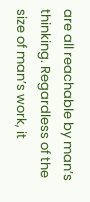are all reachable by man’s thinking. Regardless of the size of man’s work, it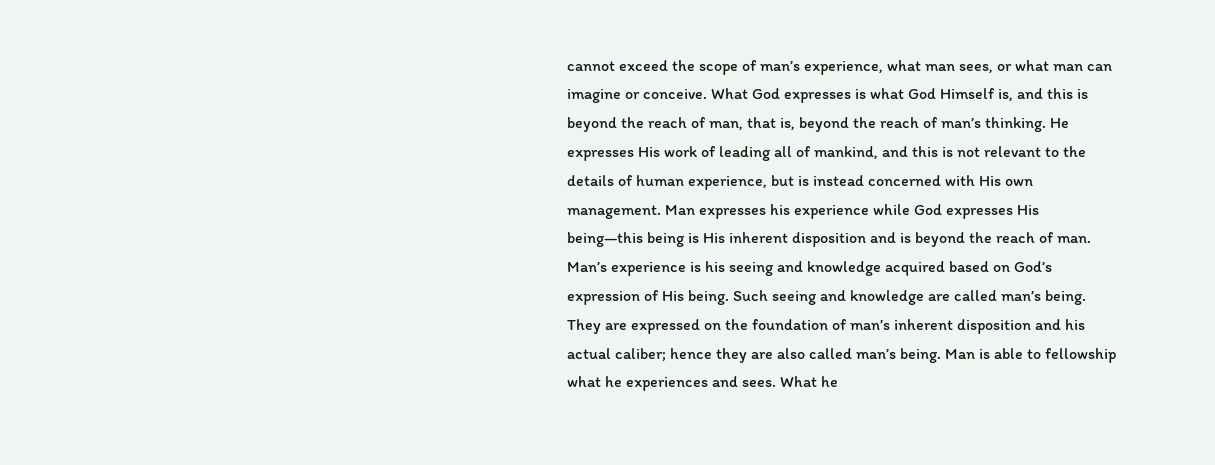cannot exceed the scope of man’s experience, what man sees, or what man can imagine or conceive. What God expresses is what God Himself is, and this is beyond the reach of man, that is, beyond the reach of man’s thinking. He expresses His work of leading all of mankind, and this is not relevant to the details of human experience, but is instead concerned with His own management. Man expresses his experience while God expresses His being—this being is His inherent disposition and is beyond the reach of man. Man’s experience is his seeing and knowledge acquired based on God’s expression of His being. Such seeing and knowledge are called man’s being. They are expressed on the foundation of man’s inherent disposition and his actual caliber; hence they are also called man’s being. Man is able to fellowship what he experiences and sees. What he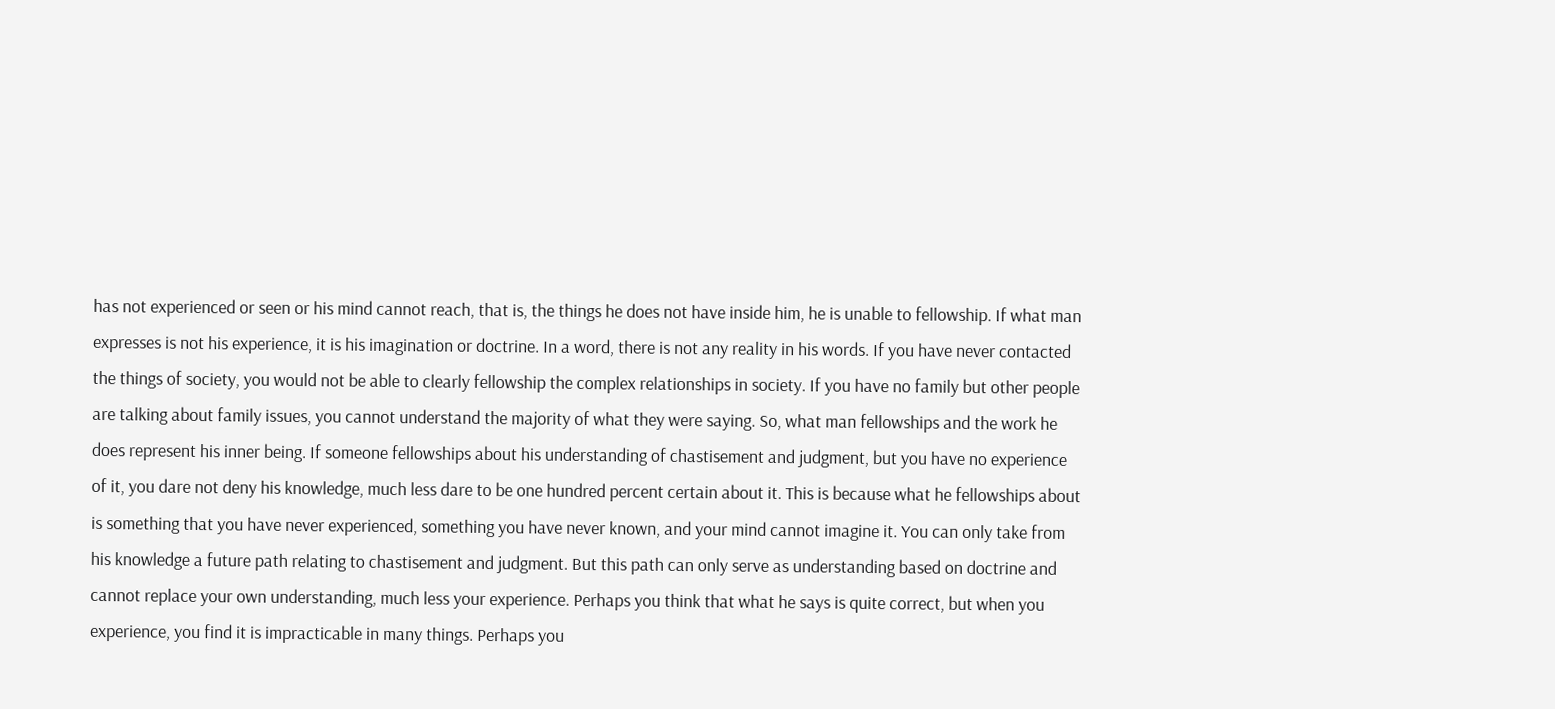has not experienced or seen or his mind cannot reach, that is, the things he does not have inside him, he is unable to fellowship. If what man expresses is not his experience, it is his imagination or doctrine. In a word, there is not any reality in his words. If you have never contacted the things of society, you would not be able to clearly fellowship the complex relationships in society. If you have no family but other people are talking about family issues, you cannot understand the majority of what they were saying. So, what man fellowships and the work he does represent his inner being. If someone fellowships about his understanding of chastisement and judgment, but you have no experience of it, you dare not deny his knowledge, much less dare to be one hundred percent certain about it. This is because what he fellowships about is something that you have never experienced, something you have never known, and your mind cannot imagine it. You can only take from his knowledge a future path relating to chastisement and judgment. But this path can only serve as understanding based on doctrine and cannot replace your own understanding, much less your experience. Perhaps you think that what he says is quite correct, but when you experience, you find it is impracticable in many things. Perhaps you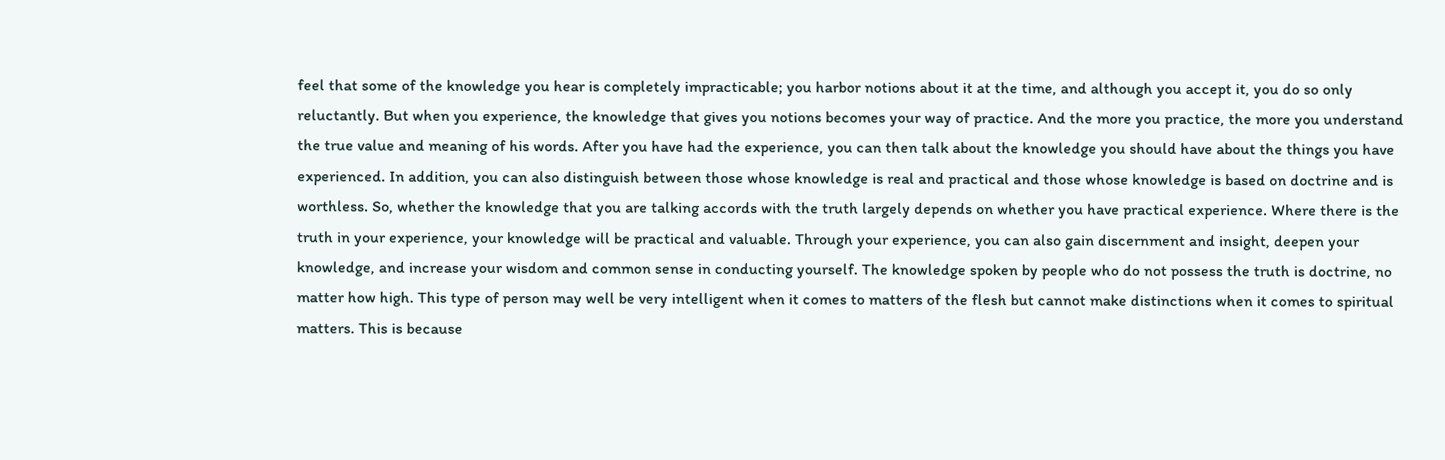feel that some of the knowledge you hear is completely impracticable; you harbor notions about it at the time, and although you accept it, you do so only reluctantly. But when you experience, the knowledge that gives you notions becomes your way of practice. And the more you practice, the more you understand the true value and meaning of his words. After you have had the experience, you can then talk about the knowledge you should have about the things you have experienced. In addition, you can also distinguish between those whose knowledge is real and practical and those whose knowledge is based on doctrine and is worthless. So, whether the knowledge that you are talking accords with the truth largely depends on whether you have practical experience. Where there is the truth in your experience, your knowledge will be practical and valuable. Through your experience, you can also gain discernment and insight, deepen your knowledge, and increase your wisdom and common sense in conducting yourself. The knowledge spoken by people who do not possess the truth is doctrine, no matter how high. This type of person may well be very intelligent when it comes to matters of the flesh but cannot make distinctions when it comes to spiritual matters. This is because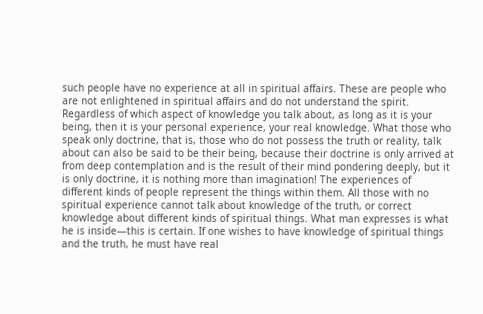such people have no experience at all in spiritual affairs. These are people who are not enlightened in spiritual affairs and do not understand the spirit. Regardless of which aspect of knowledge you talk about, as long as it is your being, then it is your personal experience, your real knowledge. What those who speak only doctrine, that is, those who do not possess the truth or reality, talk about can also be said to be their being, because their doctrine is only arrived at from deep contemplation and is the result of their mind pondering deeply, but it is only doctrine, it is nothing more than imagination! The experiences of different kinds of people represent the things within them. All those with no spiritual experience cannot talk about knowledge of the truth, or correct knowledge about different kinds of spiritual things. What man expresses is what he is inside—this is certain. If one wishes to have knowledge of spiritual things and the truth, he must have real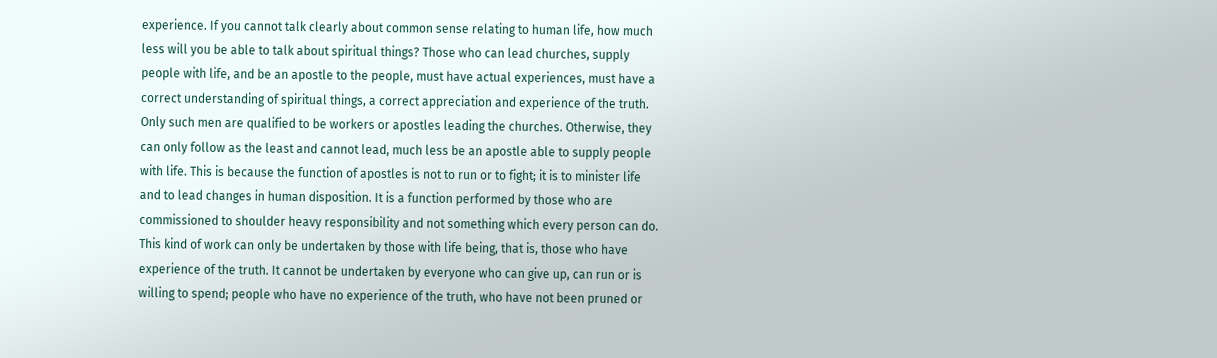experience. If you cannot talk clearly about common sense relating to human life, how much less will you be able to talk about spiritual things? Those who can lead churches, supply people with life, and be an apostle to the people, must have actual experiences, must have a correct understanding of spiritual things, a correct appreciation and experience of the truth. Only such men are qualified to be workers or apostles leading the churches. Otherwise, they can only follow as the least and cannot lead, much less be an apostle able to supply people with life. This is because the function of apostles is not to run or to fight; it is to minister life and to lead changes in human disposition. It is a function performed by those who are commissioned to shoulder heavy responsibility and not something which every person can do. This kind of work can only be undertaken by those with life being, that is, those who have experience of the truth. It cannot be undertaken by everyone who can give up, can run or is willing to spend; people who have no experience of the truth, who have not been pruned or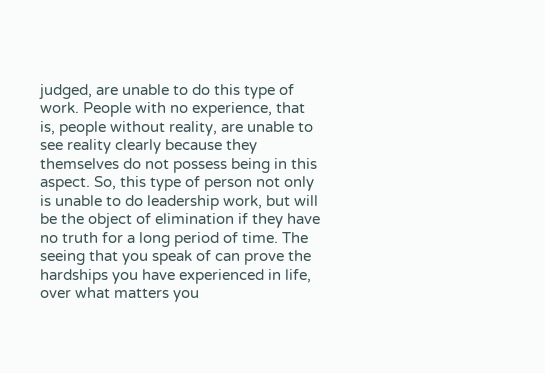judged, are unable to do this type of work. People with no experience, that is, people without reality, are unable to see reality clearly because they themselves do not possess being in this aspect. So, this type of person not only is unable to do leadership work, but will be the object of elimination if they have no truth for a long period of time. The seeing that you speak of can prove the hardships you have experienced in life, over what matters you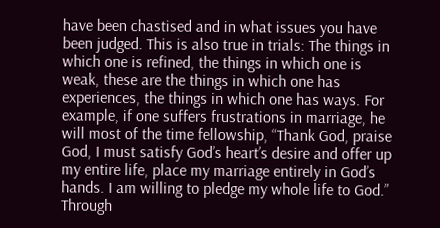have been chastised and in what issues you have been judged. This is also true in trials: The things in which one is refined, the things in which one is weak, these are the things in which one has experiences, the things in which one has ways. For example, if one suffers frustrations in marriage, he will most of the time fellowship, “Thank God, praise God, I must satisfy God’s heart’s desire and offer up my entire life, place my marriage entirely in God’s hands. I am willing to pledge my whole life to God.” Through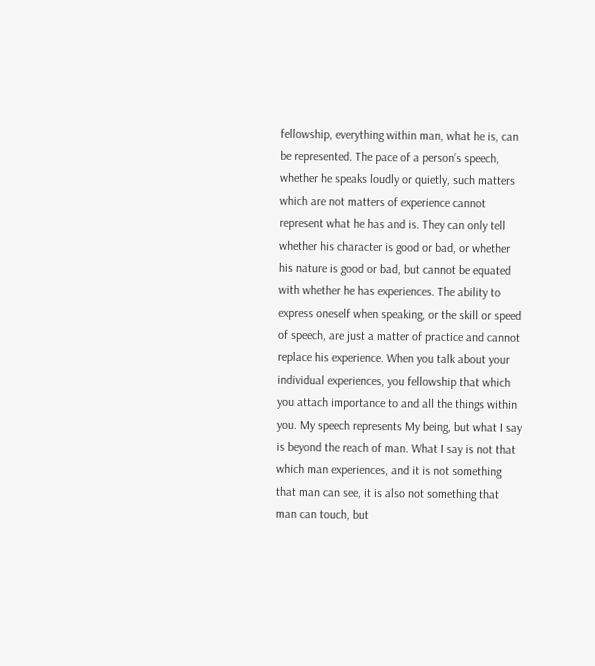fellowship, everything within man, what he is, can be represented. The pace of a person’s speech, whether he speaks loudly or quietly, such matters which are not matters of experience cannot represent what he has and is. They can only tell whether his character is good or bad, or whether his nature is good or bad, but cannot be equated with whether he has experiences. The ability to express oneself when speaking, or the skill or speed of speech, are just a matter of practice and cannot replace his experience. When you talk about your individual experiences, you fellowship that which you attach importance to and all the things within you. My speech represents My being, but what I say is beyond the reach of man. What I say is not that which man experiences, and it is not something that man can see, it is also not something that man can touch, but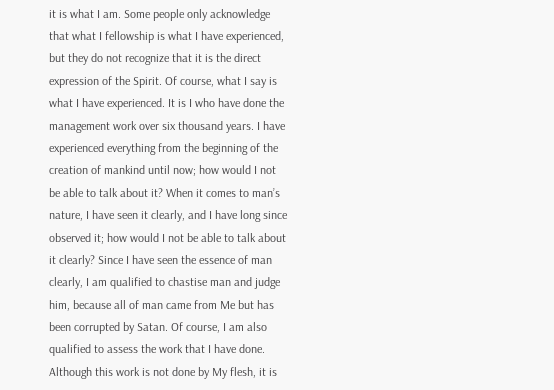it is what I am. Some people only acknowledge that what I fellowship is what I have experienced, but they do not recognize that it is the direct expression of the Spirit. Of course, what I say is what I have experienced. It is I who have done the management work over six thousand years. I have experienced everything from the beginning of the creation of mankind until now; how would I not be able to talk about it? When it comes to man’s nature, I have seen it clearly, and I have long since observed it; how would I not be able to talk about it clearly? Since I have seen the essence of man clearly, I am qualified to chastise man and judge him, because all of man came from Me but has been corrupted by Satan. Of course, I am also qualified to assess the work that I have done. Although this work is not done by My flesh, it is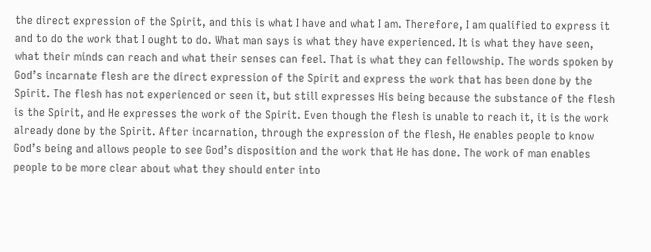the direct expression of the Spirit, and this is what I have and what I am. Therefore, I am qualified to express it and to do the work that I ought to do. What man says is what they have experienced. It is what they have seen, what their minds can reach and what their senses can feel. That is what they can fellowship. The words spoken by God’s incarnate flesh are the direct expression of the Spirit and express the work that has been done by the Spirit. The flesh has not experienced or seen it, but still expresses His being because the substance of the flesh is the Spirit, and He expresses the work of the Spirit. Even though the flesh is unable to reach it, it is the work already done by the Spirit. After incarnation, through the expression of the flesh, He enables people to know God’s being and allows people to see God’s disposition and the work that He has done. The work of man enables people to be more clear about what they should enter into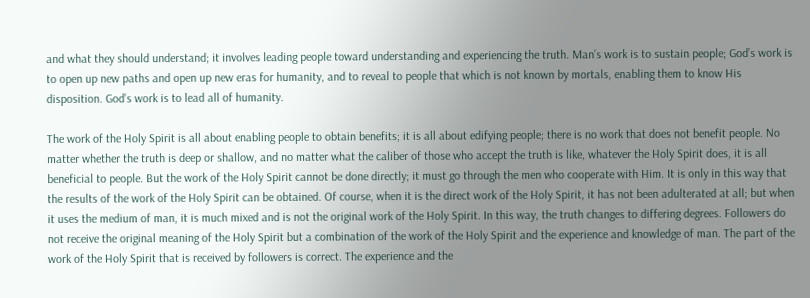and what they should understand; it involves leading people toward understanding and experiencing the truth. Man’s work is to sustain people; God’s work is to open up new paths and open up new eras for humanity, and to reveal to people that which is not known by mortals, enabling them to know His disposition. God’s work is to lead all of humanity.

The work of the Holy Spirit is all about enabling people to obtain benefits; it is all about edifying people; there is no work that does not benefit people. No matter whether the truth is deep or shallow, and no matter what the caliber of those who accept the truth is like, whatever the Holy Spirit does, it is all beneficial to people. But the work of the Holy Spirit cannot be done directly; it must go through the men who cooperate with Him. It is only in this way that the results of the work of the Holy Spirit can be obtained. Of course, when it is the direct work of the Holy Spirit, it has not been adulterated at all; but when it uses the medium of man, it is much mixed and is not the original work of the Holy Spirit. In this way, the truth changes to differing degrees. Followers do not receive the original meaning of the Holy Spirit but a combination of the work of the Holy Spirit and the experience and knowledge of man. The part of the work of the Holy Spirit that is received by followers is correct. The experience and the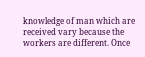knowledge of man which are received vary because the workers are different. Once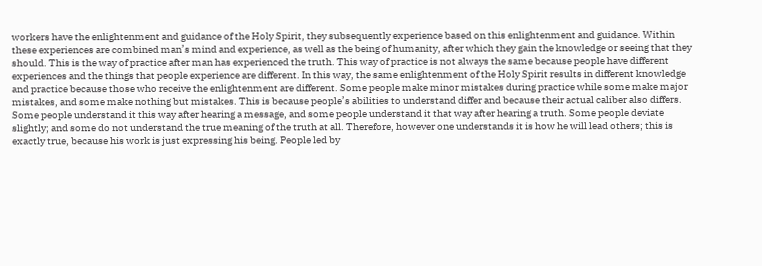workers have the enlightenment and guidance of the Holy Spirit, they subsequently experience based on this enlightenment and guidance. Within these experiences are combined man’s mind and experience, as well as the being of humanity, after which they gain the knowledge or seeing that they should. This is the way of practice after man has experienced the truth. This way of practice is not always the same because people have different experiences and the things that people experience are different. In this way, the same enlightenment of the Holy Spirit results in different knowledge and practice because those who receive the enlightenment are different. Some people make minor mistakes during practice while some make major mistakes, and some make nothing but mistakes. This is because people’s abilities to understand differ and because their actual caliber also differs. Some people understand it this way after hearing a message, and some people understand it that way after hearing a truth. Some people deviate slightly; and some do not understand the true meaning of the truth at all. Therefore, however one understands it is how he will lead others; this is exactly true, because his work is just expressing his being. People led by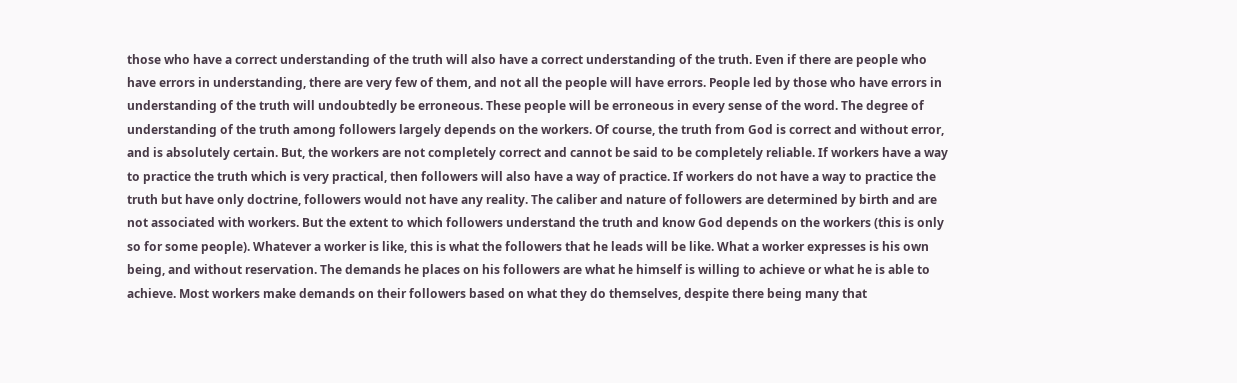those who have a correct understanding of the truth will also have a correct understanding of the truth. Even if there are people who have errors in understanding, there are very few of them, and not all the people will have errors. People led by those who have errors in understanding of the truth will undoubtedly be erroneous. These people will be erroneous in every sense of the word. The degree of understanding of the truth among followers largely depends on the workers. Of course, the truth from God is correct and without error, and is absolutely certain. But, the workers are not completely correct and cannot be said to be completely reliable. If workers have a way to practice the truth which is very practical, then followers will also have a way of practice. If workers do not have a way to practice the truth but have only doctrine, followers would not have any reality. The caliber and nature of followers are determined by birth and are not associated with workers. But the extent to which followers understand the truth and know God depends on the workers (this is only so for some people). Whatever a worker is like, this is what the followers that he leads will be like. What a worker expresses is his own being, and without reservation. The demands he places on his followers are what he himself is willing to achieve or what he is able to achieve. Most workers make demands on their followers based on what they do themselves, despite there being many that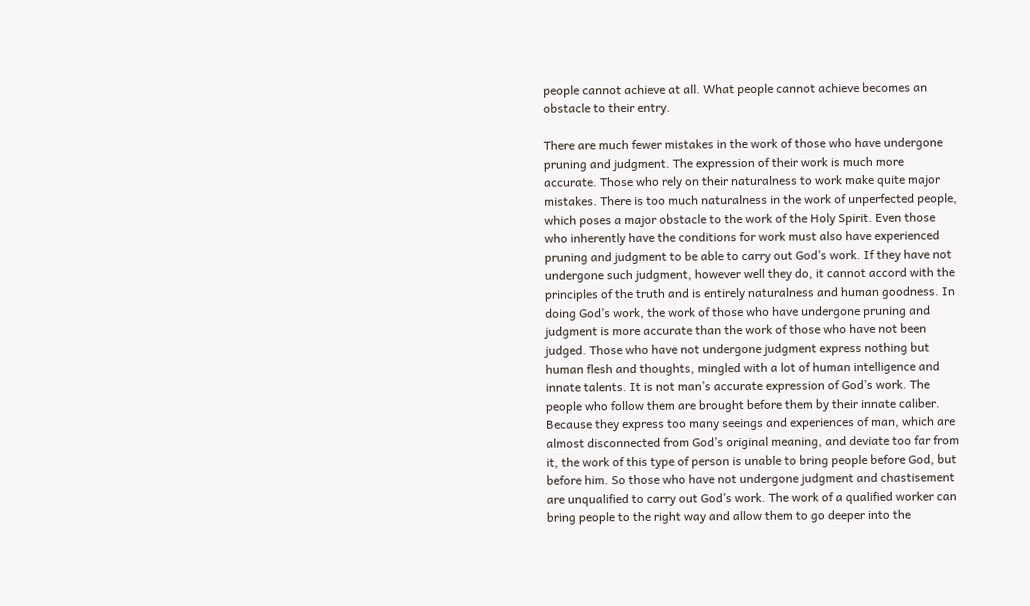people cannot achieve at all. What people cannot achieve becomes an obstacle to their entry.

There are much fewer mistakes in the work of those who have undergone pruning and judgment. The expression of their work is much more accurate. Those who rely on their naturalness to work make quite major mistakes. There is too much naturalness in the work of unperfected people, which poses a major obstacle to the work of the Holy Spirit. Even those who inherently have the conditions for work must also have experienced pruning and judgment to be able to carry out God’s work. If they have not undergone such judgment, however well they do, it cannot accord with the principles of the truth and is entirely naturalness and human goodness. In doing God’s work, the work of those who have undergone pruning and judgment is more accurate than the work of those who have not been judged. Those who have not undergone judgment express nothing but human flesh and thoughts, mingled with a lot of human intelligence and innate talents. It is not man’s accurate expression of God’s work. The people who follow them are brought before them by their innate caliber. Because they express too many seeings and experiences of man, which are almost disconnected from God’s original meaning, and deviate too far from it, the work of this type of person is unable to bring people before God, but before him. So those who have not undergone judgment and chastisement are unqualified to carry out God’s work. The work of a qualified worker can bring people to the right way and allow them to go deeper into the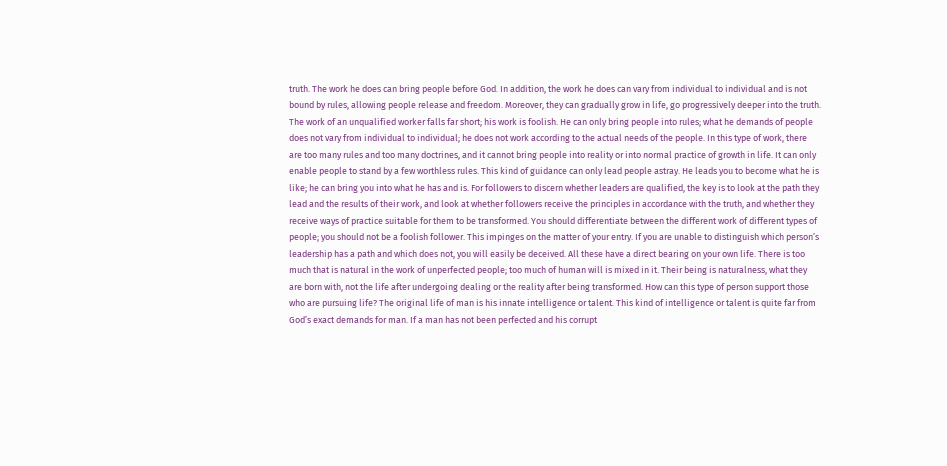truth. The work he does can bring people before God. In addition, the work he does can vary from individual to individual and is not bound by rules, allowing people release and freedom. Moreover, they can gradually grow in life, go progressively deeper into the truth. The work of an unqualified worker falls far short; his work is foolish. He can only bring people into rules; what he demands of people does not vary from individual to individual; he does not work according to the actual needs of the people. In this type of work, there are too many rules and too many doctrines, and it cannot bring people into reality or into normal practice of growth in life. It can only enable people to stand by a few worthless rules. This kind of guidance can only lead people astray. He leads you to become what he is like; he can bring you into what he has and is. For followers to discern whether leaders are qualified, the key is to look at the path they lead and the results of their work, and look at whether followers receive the principles in accordance with the truth, and whether they receive ways of practice suitable for them to be transformed. You should differentiate between the different work of different types of people; you should not be a foolish follower. This impinges on the matter of your entry. If you are unable to distinguish which person’s leadership has a path and which does not, you will easily be deceived. All these have a direct bearing on your own life. There is too much that is natural in the work of unperfected people; too much of human will is mixed in it. Their being is naturalness, what they are born with, not the life after undergoing dealing or the reality after being transformed. How can this type of person support those who are pursuing life? The original life of man is his innate intelligence or talent. This kind of intelligence or talent is quite far from God’s exact demands for man. If a man has not been perfected and his corrupt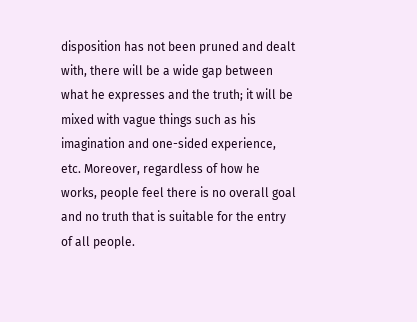disposition has not been pruned and dealt with, there will be a wide gap between what he expresses and the truth; it will be mixed with vague things such as his imagination and one-sided experience, etc. Moreover, regardless of how he works, people feel there is no overall goal and no truth that is suitable for the entry of all people.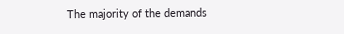The majority of the demands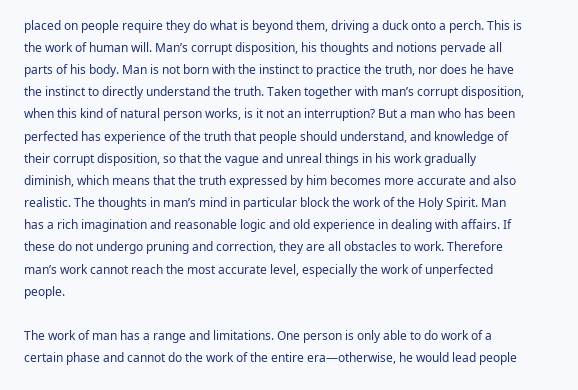placed on people require they do what is beyond them, driving a duck onto a perch. This is the work of human will. Man’s corrupt disposition, his thoughts and notions pervade all parts of his body. Man is not born with the instinct to practice the truth, nor does he have the instinct to directly understand the truth. Taken together with man’s corrupt disposition, when this kind of natural person works, is it not an interruption? But a man who has been perfected has experience of the truth that people should understand, and knowledge of their corrupt disposition, so that the vague and unreal things in his work gradually diminish, which means that the truth expressed by him becomes more accurate and also realistic. The thoughts in man’s mind in particular block the work of the Holy Spirit. Man has a rich imagination and reasonable logic and old experience in dealing with affairs. If these do not undergo pruning and correction, they are all obstacles to work. Therefore man’s work cannot reach the most accurate level, especially the work of unperfected people.

The work of man has a range and limitations. One person is only able to do work of a certain phase and cannot do the work of the entire era—otherwise, he would lead people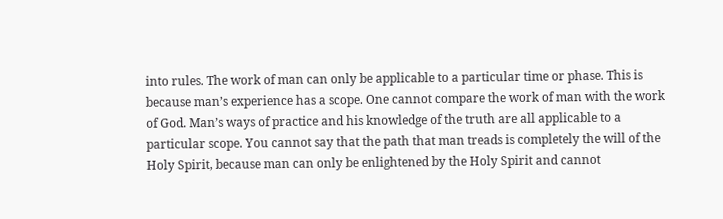into rules. The work of man can only be applicable to a particular time or phase. This is because man’s experience has a scope. One cannot compare the work of man with the work of God. Man’s ways of practice and his knowledge of the truth are all applicable to a particular scope. You cannot say that the path that man treads is completely the will of the Holy Spirit, because man can only be enlightened by the Holy Spirit and cannot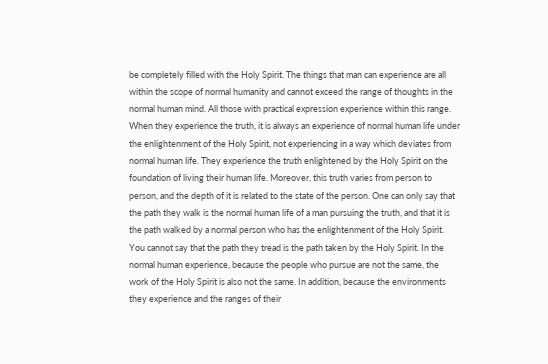be completely filled with the Holy Spirit. The things that man can experience are all within the scope of normal humanity and cannot exceed the range of thoughts in the normal human mind. All those with practical expression experience within this range. When they experience the truth, it is always an experience of normal human life under the enlightenment of the Holy Spirit, not experiencing in a way which deviates from normal human life. They experience the truth enlightened by the Holy Spirit on the foundation of living their human life. Moreover, this truth varies from person to person, and the depth of it is related to the state of the person. One can only say that the path they walk is the normal human life of a man pursuing the truth, and that it is the path walked by a normal person who has the enlightenment of the Holy Spirit. You cannot say that the path they tread is the path taken by the Holy Spirit. In the normal human experience, because the people who pursue are not the same, the work of the Holy Spirit is also not the same. In addition, because the environments they experience and the ranges of their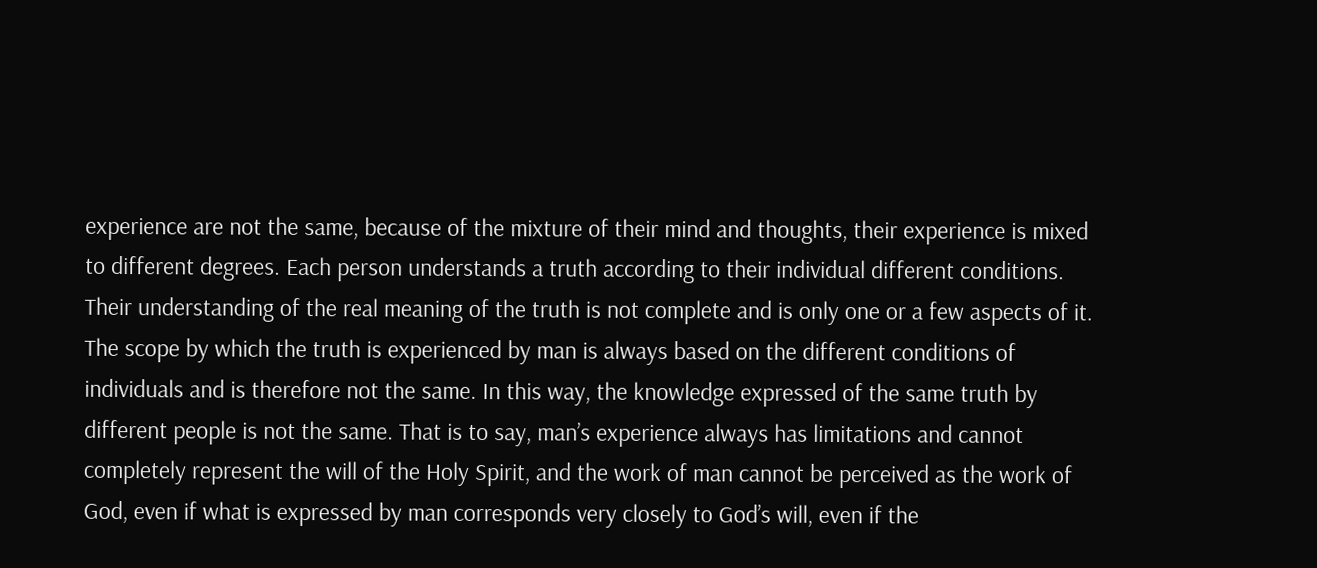experience are not the same, because of the mixture of their mind and thoughts, their experience is mixed to different degrees. Each person understands a truth according to their individual different conditions. Their understanding of the real meaning of the truth is not complete and is only one or a few aspects of it. The scope by which the truth is experienced by man is always based on the different conditions of individuals and is therefore not the same. In this way, the knowledge expressed of the same truth by different people is not the same. That is to say, man’s experience always has limitations and cannot completely represent the will of the Holy Spirit, and the work of man cannot be perceived as the work of God, even if what is expressed by man corresponds very closely to God’s will, even if the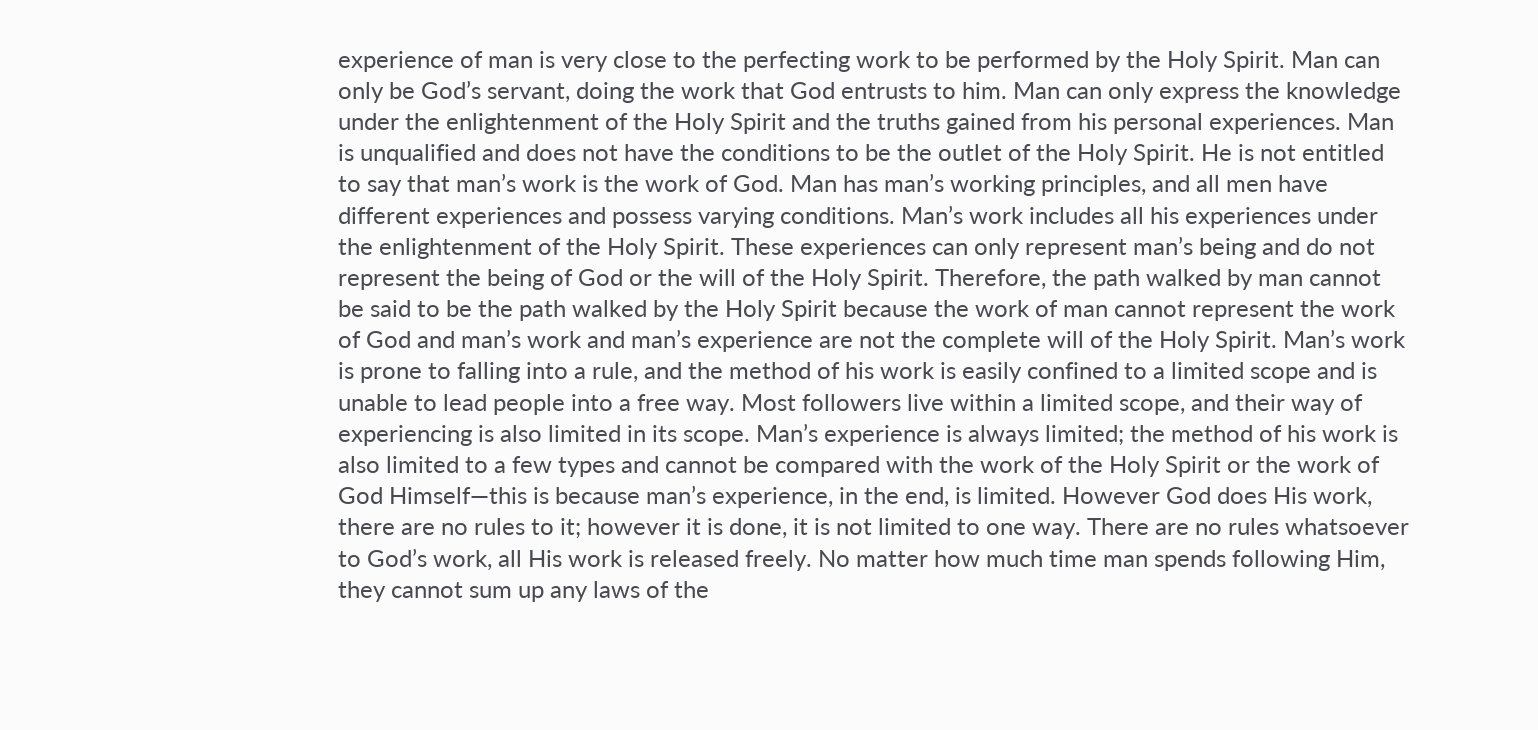experience of man is very close to the perfecting work to be performed by the Holy Spirit. Man can only be God’s servant, doing the work that God entrusts to him. Man can only express the knowledge under the enlightenment of the Holy Spirit and the truths gained from his personal experiences. Man is unqualified and does not have the conditions to be the outlet of the Holy Spirit. He is not entitled to say that man’s work is the work of God. Man has man’s working principles, and all men have different experiences and possess varying conditions. Man’s work includes all his experiences under the enlightenment of the Holy Spirit. These experiences can only represent man’s being and do not represent the being of God or the will of the Holy Spirit. Therefore, the path walked by man cannot be said to be the path walked by the Holy Spirit because the work of man cannot represent the work of God and man’s work and man’s experience are not the complete will of the Holy Spirit. Man’s work is prone to falling into a rule, and the method of his work is easily confined to a limited scope and is unable to lead people into a free way. Most followers live within a limited scope, and their way of experiencing is also limited in its scope. Man’s experience is always limited; the method of his work is also limited to a few types and cannot be compared with the work of the Holy Spirit or the work of God Himself—this is because man’s experience, in the end, is limited. However God does His work, there are no rules to it; however it is done, it is not limited to one way. There are no rules whatsoever to God’s work, all His work is released freely. No matter how much time man spends following Him, they cannot sum up any laws of the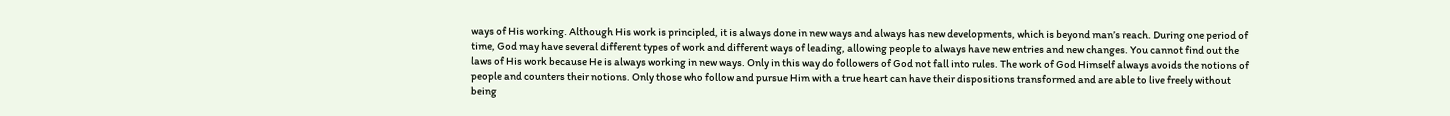ways of His working. Although His work is principled, it is always done in new ways and always has new developments, which is beyond man’s reach. During one period of time, God may have several different types of work and different ways of leading, allowing people to always have new entries and new changes. You cannot find out the laws of His work because He is always working in new ways. Only in this way do followers of God not fall into rules. The work of God Himself always avoids the notions of people and counters their notions. Only those who follow and pursue Him with a true heart can have their dispositions transformed and are able to live freely without being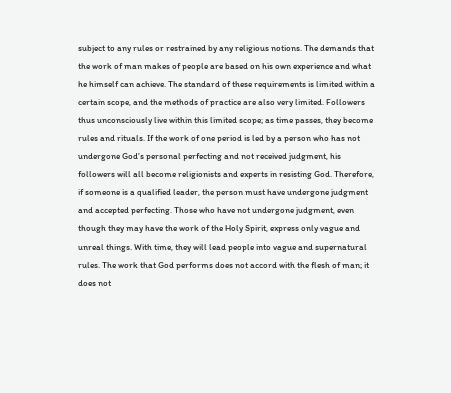subject to any rules or restrained by any religious notions. The demands that the work of man makes of people are based on his own experience and what he himself can achieve. The standard of these requirements is limited within a certain scope, and the methods of practice are also very limited. Followers thus unconsciously live within this limited scope; as time passes, they become rules and rituals. If the work of one period is led by a person who has not undergone God’s personal perfecting and not received judgment, his followers will all become religionists and experts in resisting God. Therefore, if someone is a qualified leader, the person must have undergone judgment and accepted perfecting. Those who have not undergone judgment, even though they may have the work of the Holy Spirit, express only vague and unreal things. With time, they will lead people into vague and supernatural rules. The work that God performs does not accord with the flesh of man; it does not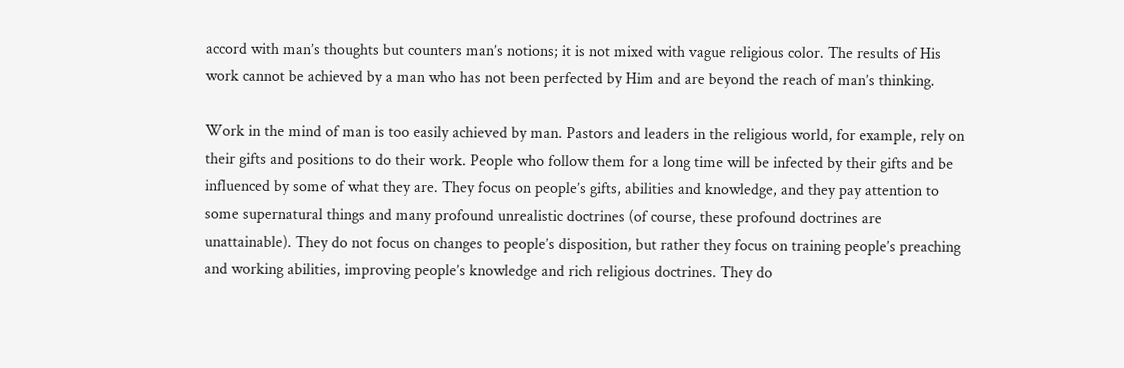accord with man’s thoughts but counters man’s notions; it is not mixed with vague religious color. The results of His work cannot be achieved by a man who has not been perfected by Him and are beyond the reach of man’s thinking.

Work in the mind of man is too easily achieved by man. Pastors and leaders in the religious world, for example, rely on their gifts and positions to do their work. People who follow them for a long time will be infected by their gifts and be influenced by some of what they are. They focus on people’s gifts, abilities and knowledge, and they pay attention to some supernatural things and many profound unrealistic doctrines (of course, these profound doctrines are unattainable). They do not focus on changes to people’s disposition, but rather they focus on training people’s preaching and working abilities, improving people’s knowledge and rich religious doctrines. They do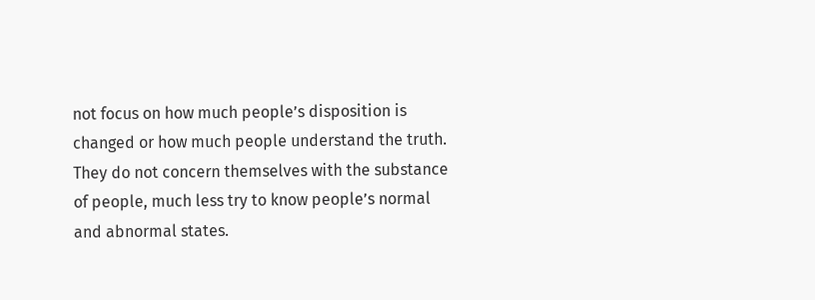not focus on how much people’s disposition is changed or how much people understand the truth. They do not concern themselves with the substance of people, much less try to know people’s normal and abnormal states.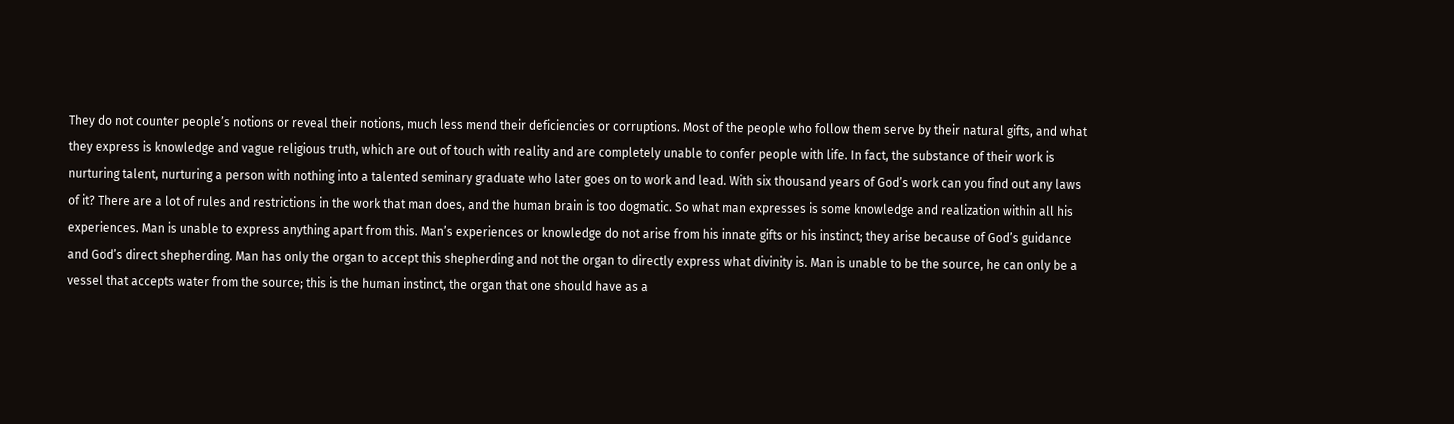They do not counter people’s notions or reveal their notions, much less mend their deficiencies or corruptions. Most of the people who follow them serve by their natural gifts, and what they express is knowledge and vague religious truth, which are out of touch with reality and are completely unable to confer people with life. In fact, the substance of their work is nurturing talent, nurturing a person with nothing into a talented seminary graduate who later goes on to work and lead. With six thousand years of God’s work can you find out any laws of it? There are a lot of rules and restrictions in the work that man does, and the human brain is too dogmatic. So what man expresses is some knowledge and realization within all his experiences. Man is unable to express anything apart from this. Man’s experiences or knowledge do not arise from his innate gifts or his instinct; they arise because of God’s guidance and God’s direct shepherding. Man has only the organ to accept this shepherding and not the organ to directly express what divinity is. Man is unable to be the source, he can only be a vessel that accepts water from the source; this is the human instinct, the organ that one should have as a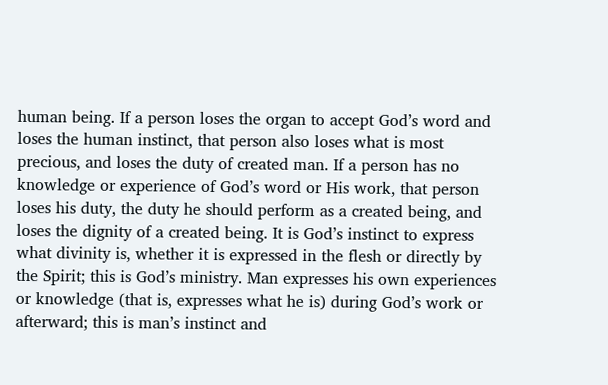human being. If a person loses the organ to accept God’s word and loses the human instinct, that person also loses what is most precious, and loses the duty of created man. If a person has no knowledge or experience of God’s word or His work, that person loses his duty, the duty he should perform as a created being, and loses the dignity of a created being. It is God’s instinct to express what divinity is, whether it is expressed in the flesh or directly by the Spirit; this is God’s ministry. Man expresses his own experiences or knowledge (that is, expresses what he is) during God’s work or afterward; this is man’s instinct and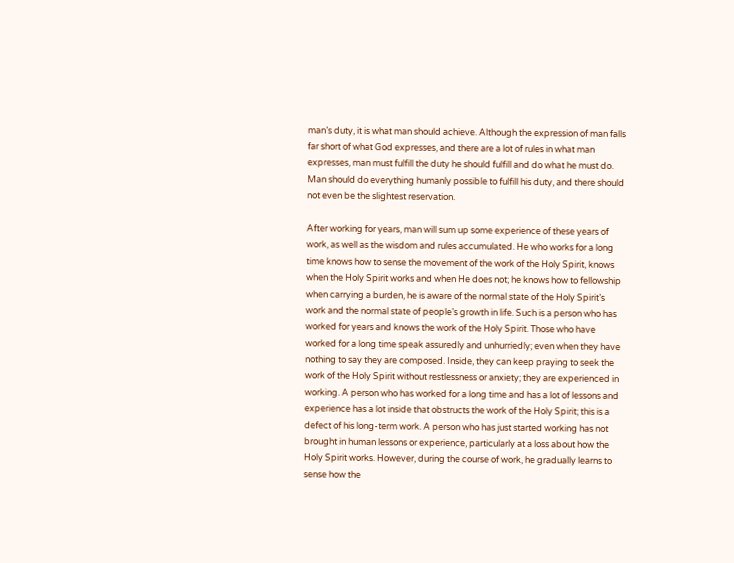man’s duty, it is what man should achieve. Although the expression of man falls far short of what God expresses, and there are a lot of rules in what man expresses, man must fulfill the duty he should fulfill and do what he must do. Man should do everything humanly possible to fulfill his duty, and there should not even be the slightest reservation.

After working for years, man will sum up some experience of these years of work, as well as the wisdom and rules accumulated. He who works for a long time knows how to sense the movement of the work of the Holy Spirit, knows when the Holy Spirit works and when He does not; he knows how to fellowship when carrying a burden, he is aware of the normal state of the Holy Spirit’s work and the normal state of people’s growth in life. Such is a person who has worked for years and knows the work of the Holy Spirit. Those who have worked for a long time speak assuredly and unhurriedly; even when they have nothing to say they are composed. Inside, they can keep praying to seek the work of the Holy Spirit without restlessness or anxiety; they are experienced in working. A person who has worked for a long time and has a lot of lessons and experience has a lot inside that obstructs the work of the Holy Spirit; this is a defect of his long-term work. A person who has just started working has not brought in human lessons or experience, particularly at a loss about how the Holy Spirit works. However, during the course of work, he gradually learns to sense how the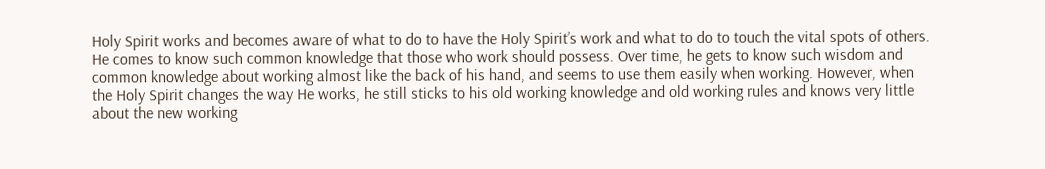Holy Spirit works and becomes aware of what to do to have the Holy Spirit’s work and what to do to touch the vital spots of others. He comes to know such common knowledge that those who work should possess. Over time, he gets to know such wisdom and common knowledge about working almost like the back of his hand, and seems to use them easily when working. However, when the Holy Spirit changes the way He works, he still sticks to his old working knowledge and old working rules and knows very little about the new working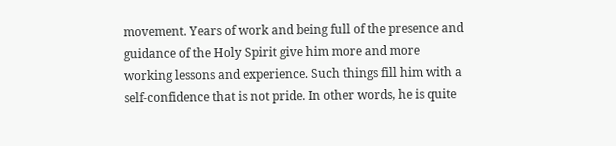movement. Years of work and being full of the presence and guidance of the Holy Spirit give him more and more working lessons and experience. Such things fill him with a self-confidence that is not pride. In other words, he is quite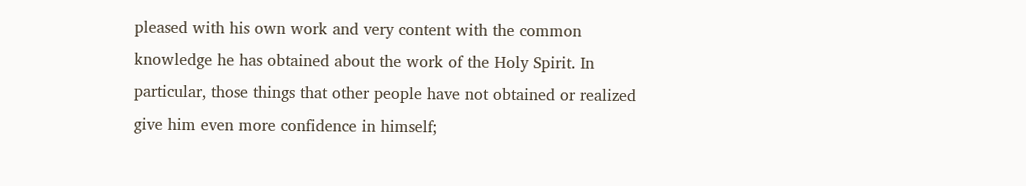pleased with his own work and very content with the common knowledge he has obtained about the work of the Holy Spirit. In particular, those things that other people have not obtained or realized give him even more confidence in himself;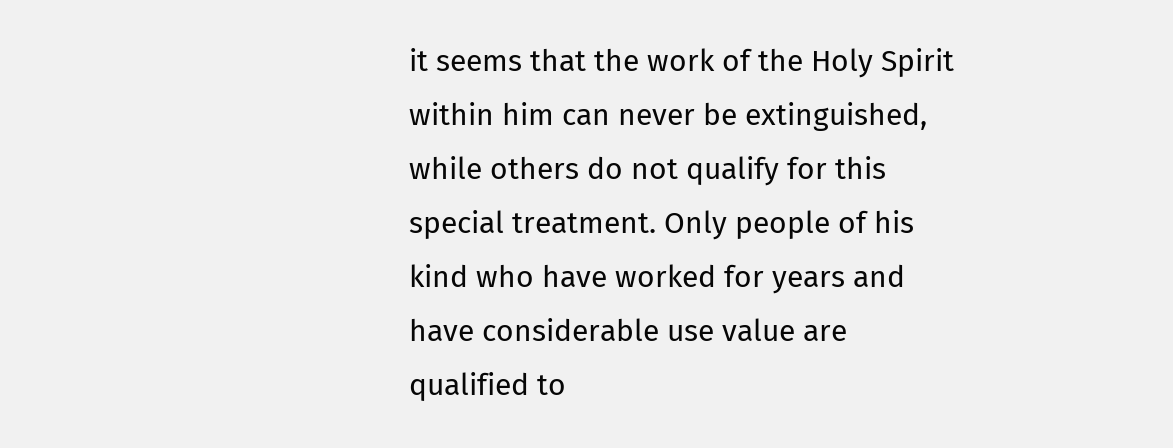it seems that the work of the Holy Spirit within him can never be extinguished, while others do not qualify for this special treatment. Only people of his kind who have worked for years and have considerable use value are qualified to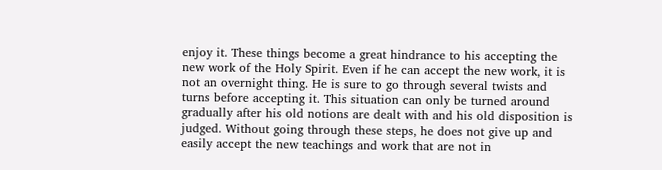enjoy it. These things become a great hindrance to his accepting the new work of the Holy Spirit. Even if he can accept the new work, it is not an overnight thing. He is sure to go through several twists and turns before accepting it. This situation can only be turned around gradually after his old notions are dealt with and his old disposition is judged. Without going through these steps, he does not give up and easily accept the new teachings and work that are not in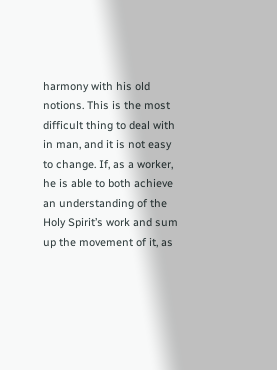harmony with his old notions. This is the most difficult thing to deal with in man, and it is not easy to change. If, as a worker, he is able to both achieve an understanding of the Holy Spirit’s work and sum up the movement of it, as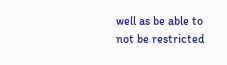well as be able to not be restricted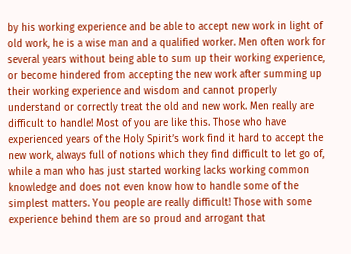by his working experience and be able to accept new work in light of old work, he is a wise man and a qualified worker. Men often work for several years without being able to sum up their working experience, or become hindered from accepting the new work after summing up their working experience and wisdom and cannot properly understand or correctly treat the old and new work. Men really are difficult to handle! Most of you are like this. Those who have experienced years of the Holy Spirit’s work find it hard to accept the new work, always full of notions which they find difficult to let go of, while a man who has just started working lacks working common knowledge and does not even know how to handle some of the simplest matters. You people are really difficult! Those with some experience behind them are so proud and arrogant that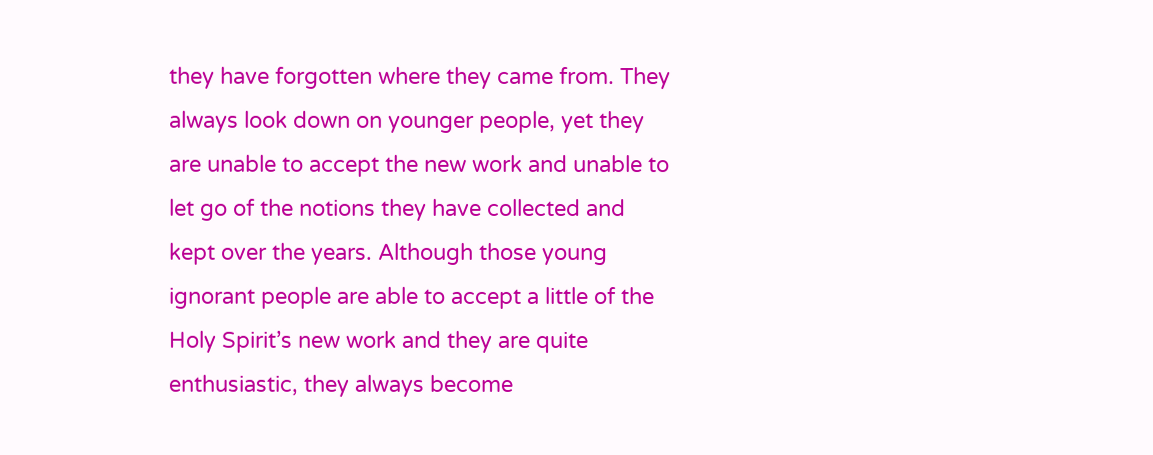they have forgotten where they came from. They always look down on younger people, yet they are unable to accept the new work and unable to let go of the notions they have collected and kept over the years. Although those young ignorant people are able to accept a little of the Holy Spirit’s new work and they are quite enthusiastic, they always become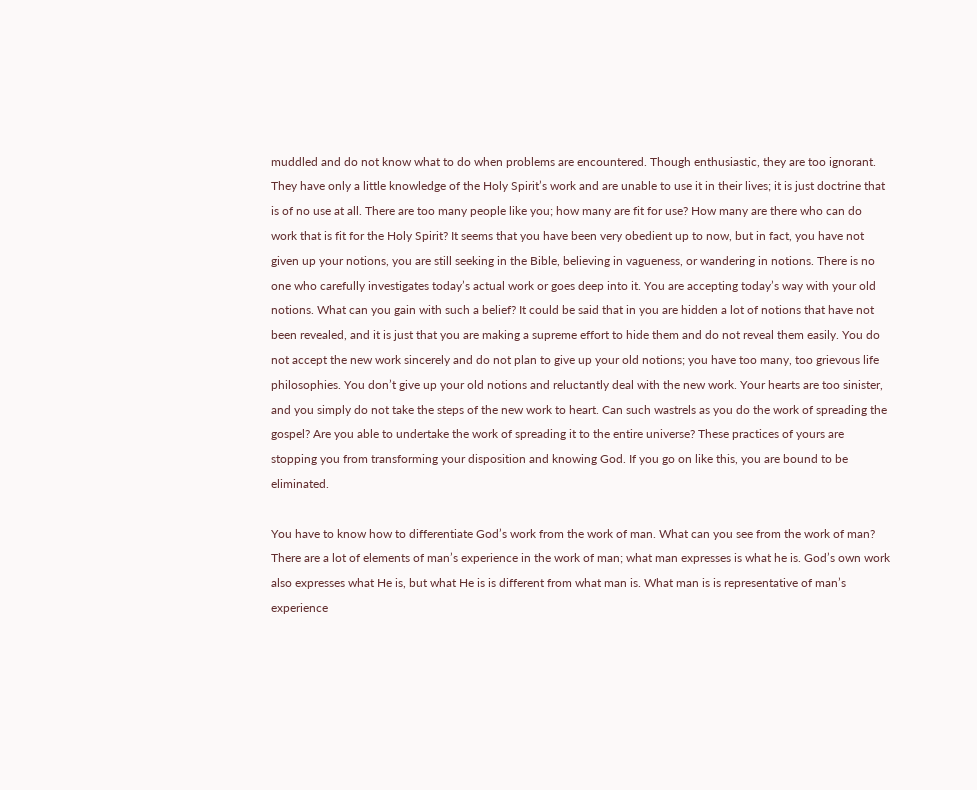muddled and do not know what to do when problems are encountered. Though enthusiastic, they are too ignorant. They have only a little knowledge of the Holy Spirit’s work and are unable to use it in their lives; it is just doctrine that is of no use at all. There are too many people like you; how many are fit for use? How many are there who can do work that is fit for the Holy Spirit? It seems that you have been very obedient up to now, but in fact, you have not given up your notions, you are still seeking in the Bible, believing in vagueness, or wandering in notions. There is no one who carefully investigates today’s actual work or goes deep into it. You are accepting today’s way with your old notions. What can you gain with such a belief? It could be said that in you are hidden a lot of notions that have not been revealed, and it is just that you are making a supreme effort to hide them and do not reveal them easily. You do not accept the new work sincerely and do not plan to give up your old notions; you have too many, too grievous life philosophies. You don’t give up your old notions and reluctantly deal with the new work. Your hearts are too sinister, and you simply do not take the steps of the new work to heart. Can such wastrels as you do the work of spreading the gospel? Are you able to undertake the work of spreading it to the entire universe? These practices of yours are stopping you from transforming your disposition and knowing God. If you go on like this, you are bound to be eliminated.

You have to know how to differentiate God’s work from the work of man. What can you see from the work of man? There are a lot of elements of man’s experience in the work of man; what man expresses is what he is. God’s own work also expresses what He is, but what He is is different from what man is. What man is is representative of man’s experience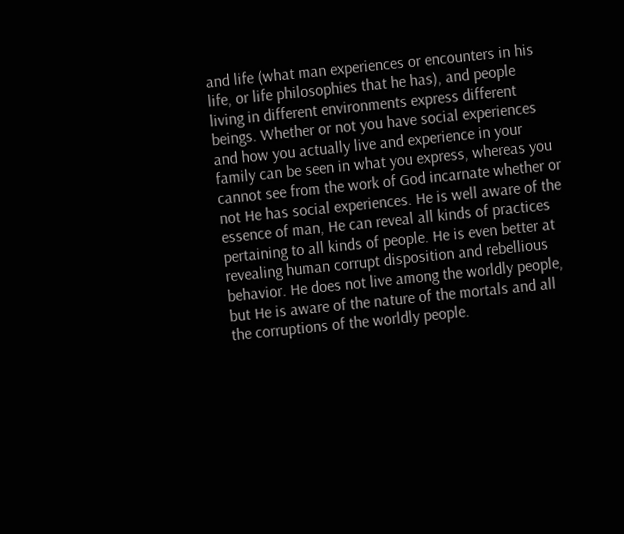and life (what man experiences or encounters in his life, or life philosophies that he has), and people living in different environments express different beings. Whether or not you have social experiences and how you actually live and experience in your family can be seen in what you express, whereas you cannot see from the work of God incarnate whether or not He has social experiences. He is well aware of the essence of man, He can reveal all kinds of practices pertaining to all kinds of people. He is even better at revealing human corrupt disposition and rebellious behavior. He does not live among the worldly people, but He is aware of the nature of the mortals and all the corruptions of the worldly people.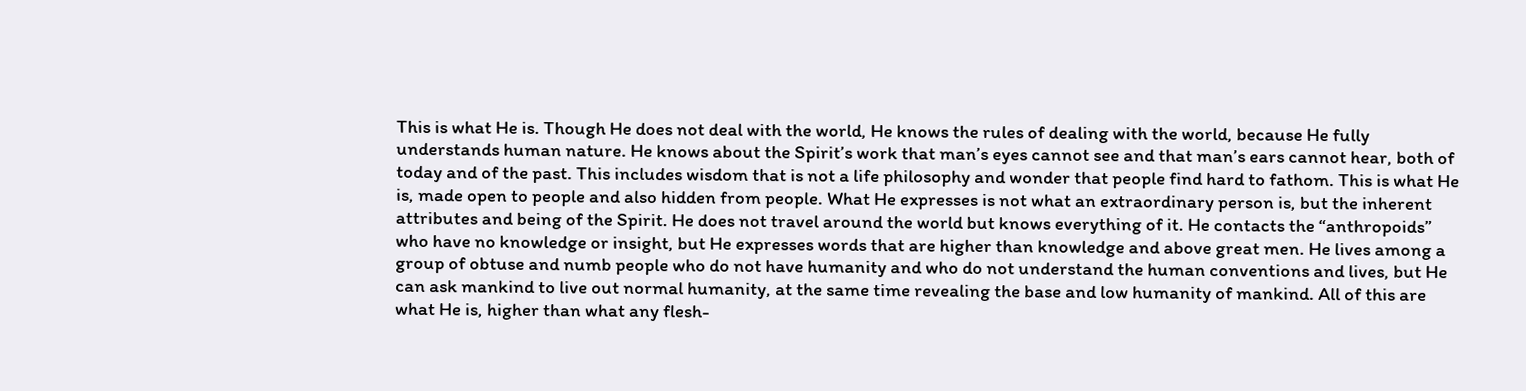This is what He is. Though He does not deal with the world, He knows the rules of dealing with the world, because He fully understands human nature. He knows about the Spirit’s work that man’s eyes cannot see and that man’s ears cannot hear, both of today and of the past. This includes wisdom that is not a life philosophy and wonder that people find hard to fathom. This is what He is, made open to people and also hidden from people. What He expresses is not what an extraordinary person is, but the inherent attributes and being of the Spirit. He does not travel around the world but knows everything of it. He contacts the “anthropoids” who have no knowledge or insight, but He expresses words that are higher than knowledge and above great men. He lives among a group of obtuse and numb people who do not have humanity and who do not understand the human conventions and lives, but He can ask mankind to live out normal humanity, at the same time revealing the base and low humanity of mankind. All of this are what He is, higher than what any flesh-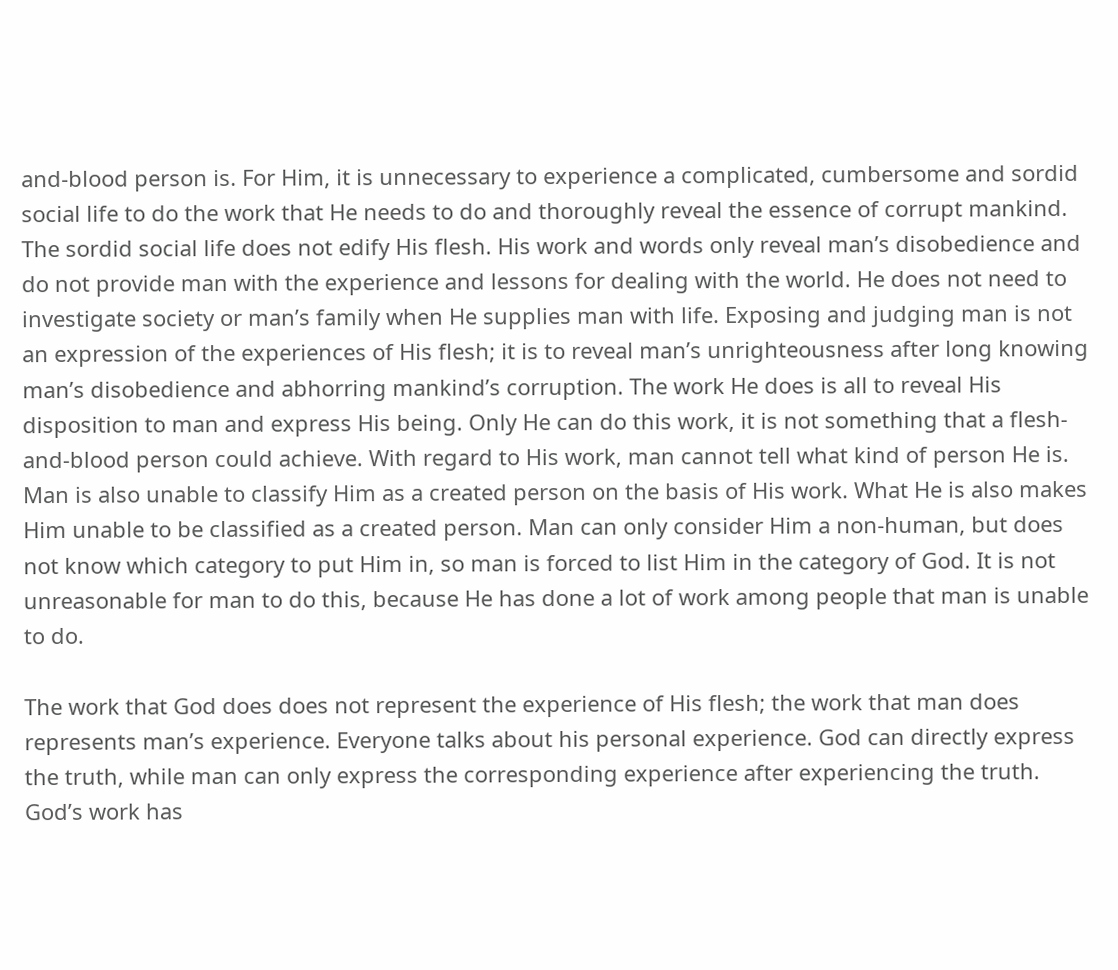and-blood person is. For Him, it is unnecessary to experience a complicated, cumbersome and sordid social life to do the work that He needs to do and thoroughly reveal the essence of corrupt mankind. The sordid social life does not edify His flesh. His work and words only reveal man’s disobedience and do not provide man with the experience and lessons for dealing with the world. He does not need to investigate society or man’s family when He supplies man with life. Exposing and judging man is not an expression of the experiences of His flesh; it is to reveal man’s unrighteousness after long knowing man’s disobedience and abhorring mankind’s corruption. The work He does is all to reveal His disposition to man and express His being. Only He can do this work, it is not something that a flesh-and-blood person could achieve. With regard to His work, man cannot tell what kind of person He is. Man is also unable to classify Him as a created person on the basis of His work. What He is also makes Him unable to be classified as a created person. Man can only consider Him a non-human, but does not know which category to put Him in, so man is forced to list Him in the category of God. It is not unreasonable for man to do this, because He has done a lot of work among people that man is unable to do.

The work that God does does not represent the experience of His flesh; the work that man does represents man’s experience. Everyone talks about his personal experience. God can directly express the truth, while man can only express the corresponding experience after experiencing the truth. God’s work has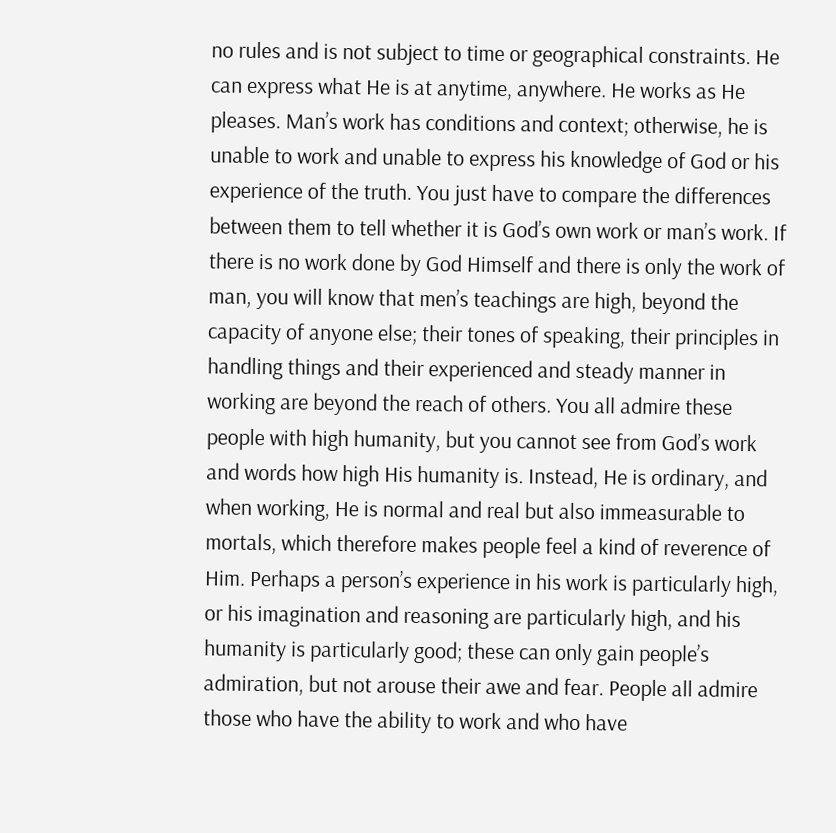no rules and is not subject to time or geographical constraints. He can express what He is at anytime, anywhere. He works as He pleases. Man’s work has conditions and context; otherwise, he is unable to work and unable to express his knowledge of God or his experience of the truth. You just have to compare the differences between them to tell whether it is God’s own work or man’s work. If there is no work done by God Himself and there is only the work of man, you will know that men’s teachings are high, beyond the capacity of anyone else; their tones of speaking, their principles in handling things and their experienced and steady manner in working are beyond the reach of others. You all admire these people with high humanity, but you cannot see from God’s work and words how high His humanity is. Instead, He is ordinary, and when working, He is normal and real but also immeasurable to mortals, which therefore makes people feel a kind of reverence of Him. Perhaps a person’s experience in his work is particularly high, or his imagination and reasoning are particularly high, and his humanity is particularly good; these can only gain people’s admiration, but not arouse their awe and fear. People all admire those who have the ability to work and who have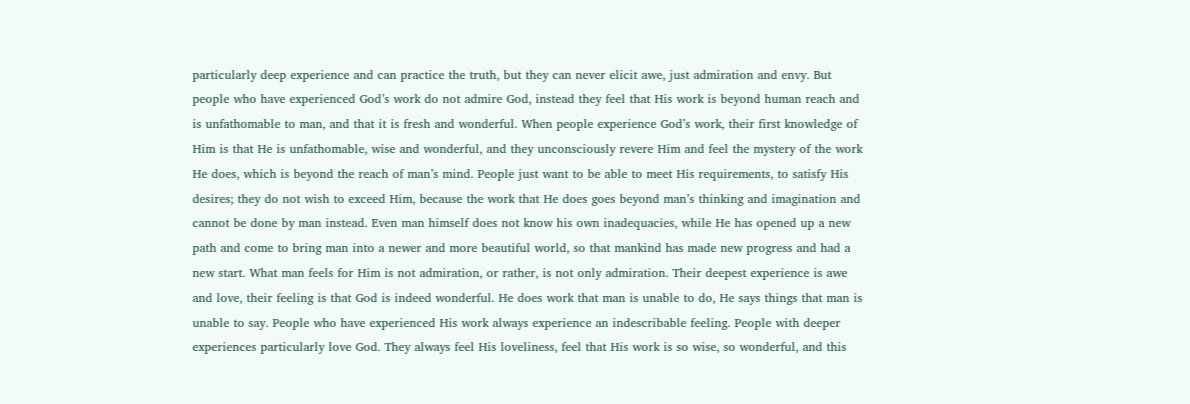particularly deep experience and can practice the truth, but they can never elicit awe, just admiration and envy. But people who have experienced God’s work do not admire God, instead they feel that His work is beyond human reach and is unfathomable to man, and that it is fresh and wonderful. When people experience God’s work, their first knowledge of Him is that He is unfathomable, wise and wonderful, and they unconsciously revere Him and feel the mystery of the work He does, which is beyond the reach of man’s mind. People just want to be able to meet His requirements, to satisfy His desires; they do not wish to exceed Him, because the work that He does goes beyond man’s thinking and imagination and cannot be done by man instead. Even man himself does not know his own inadequacies, while He has opened up a new path and come to bring man into a newer and more beautiful world, so that mankind has made new progress and had a new start. What man feels for Him is not admiration, or rather, is not only admiration. Their deepest experience is awe and love, their feeling is that God is indeed wonderful. He does work that man is unable to do, He says things that man is unable to say. People who have experienced His work always experience an indescribable feeling. People with deeper experiences particularly love God. They always feel His loveliness, feel that His work is so wise, so wonderful, and this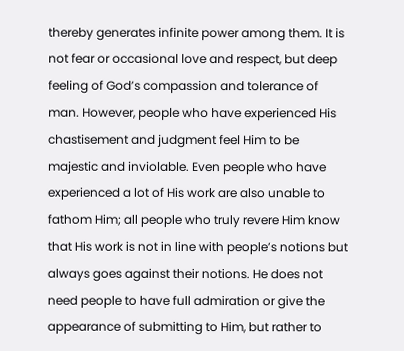thereby generates infinite power among them. It is not fear or occasional love and respect, but deep feeling of God’s compassion and tolerance of man. However, people who have experienced His chastisement and judgment feel Him to be majestic and inviolable. Even people who have experienced a lot of His work are also unable to fathom Him; all people who truly revere Him know that His work is not in line with people’s notions but always goes against their notions. He does not need people to have full admiration or give the appearance of submitting to Him, but rather to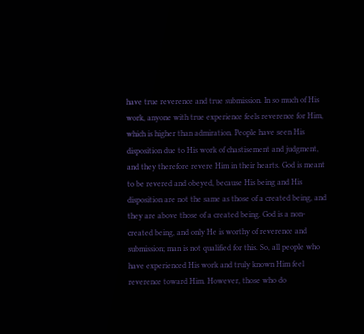have true reverence and true submission. In so much of His work, anyone with true experience feels reverence for Him, which is higher than admiration. People have seen His disposition due to His work of chastisement and judgment, and they therefore revere Him in their hearts. God is meant to be revered and obeyed, because His being and His disposition are not the same as those of a created being, and they are above those of a created being. God is a non-created being, and only He is worthy of reverence and submission; man is not qualified for this. So, all people who have experienced His work and truly known Him feel reverence toward Him. However, those who do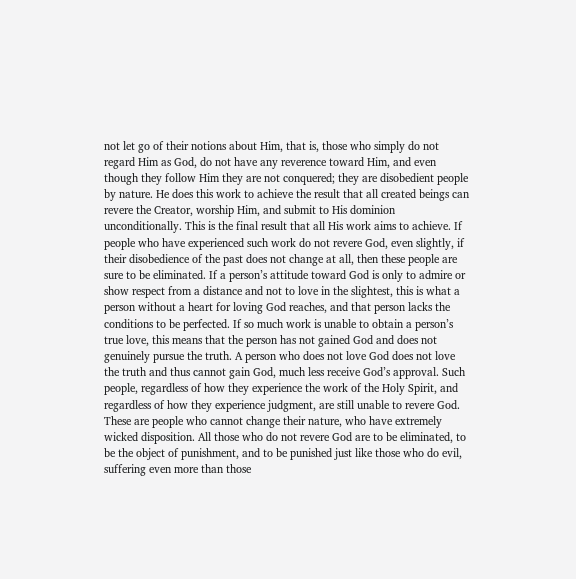not let go of their notions about Him, that is, those who simply do not regard Him as God, do not have any reverence toward Him, and even though they follow Him they are not conquered; they are disobedient people by nature. He does this work to achieve the result that all created beings can revere the Creator, worship Him, and submit to His dominion unconditionally. This is the final result that all His work aims to achieve. If people who have experienced such work do not revere God, even slightly, if their disobedience of the past does not change at all, then these people are sure to be eliminated. If a person’s attitude toward God is only to admire or show respect from a distance and not to love in the slightest, this is what a person without a heart for loving God reaches, and that person lacks the conditions to be perfected. If so much work is unable to obtain a person’s true love, this means that the person has not gained God and does not genuinely pursue the truth. A person who does not love God does not love the truth and thus cannot gain God, much less receive God’s approval. Such people, regardless of how they experience the work of the Holy Spirit, and regardless of how they experience judgment, are still unable to revere God. These are people who cannot change their nature, who have extremely wicked disposition. All those who do not revere God are to be eliminated, to be the object of punishment, and to be punished just like those who do evil, suffering even more than those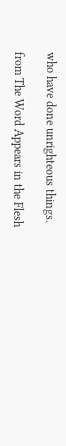who have done unrighteous things.

from The Word Appears in the Flesh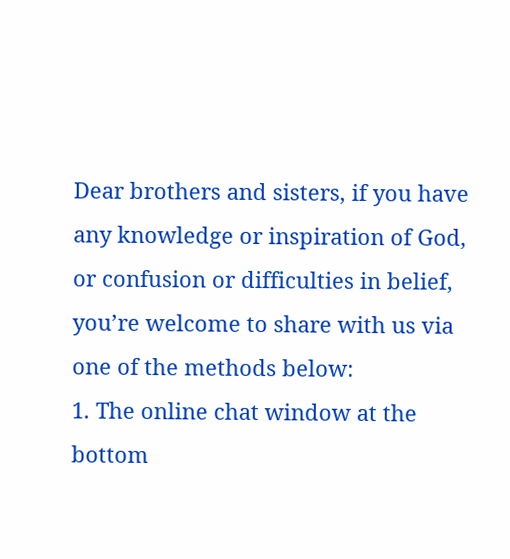Dear brothers and sisters, if you have any knowledge or inspiration of God, or confusion or difficulties in belief, you’re welcome to share with us via one of the methods below:
1. The online chat window at the bottom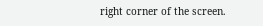right corner of the screen.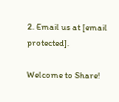2. Email us at [email protected].

Welcome to Share!